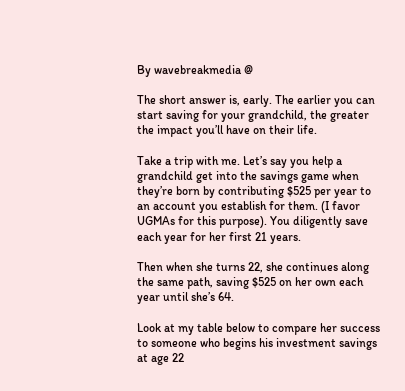By wavebreakmedia @

The short answer is, early. The earlier you can start saving for your grandchild, the greater the impact you’ll have on their life.

Take a trip with me. Let’s say you help a grandchild get into the savings game when they’re born by contributing $525 per year to an account you establish for them. (I favor UGMAs for this purpose). You diligently save each year for her first 21 years.

Then when she turns 22, she continues along the same path, saving $525 on her own each year until she’s 64.

Look at my table below to compare her success to someone who begins his investment savings at age 22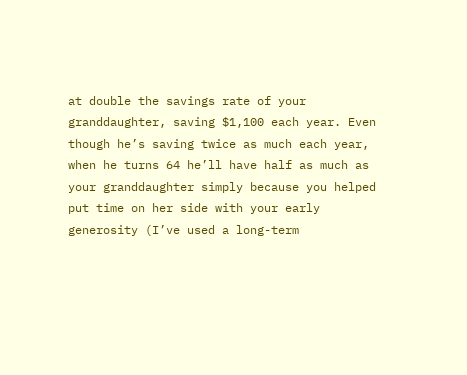at double the savings rate of your granddaughter, saving $1,100 each year. Even though he’s saving twice as much each year, when he turns 64 he’ll have half as much as your granddaughter simply because you helped put time on her side with your early generosity (I’ve used a long-term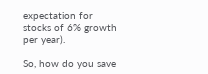expectation for stocks of 6% growth per year).

So, how do you save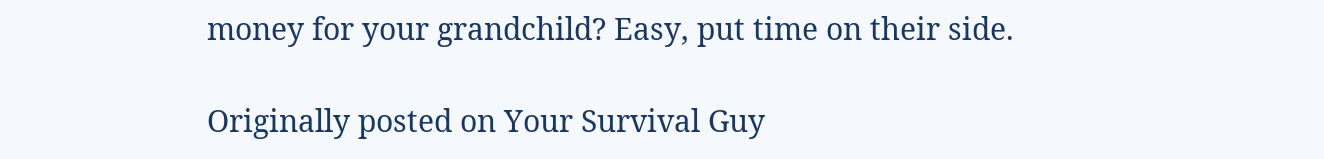money for your grandchild? Easy, put time on their side.

Originally posted on Your Survival Guy